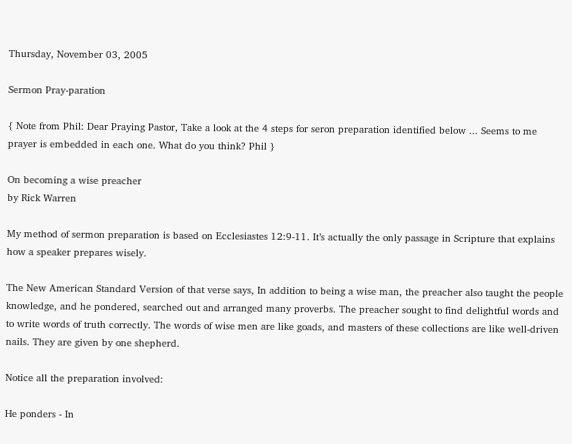Thursday, November 03, 2005

Sermon Pray-paration

{ Note from Phil: Dear Praying Pastor, Take a look at the 4 steps for seron preparation identified below ... Seems to me prayer is embedded in each one. What do you think? Phil }

On becoming a wise preacher
by Rick Warren

My method of sermon preparation is based on Ecclesiastes 12:9-11. It’s actually the only passage in Scripture that explains how a speaker prepares wisely.

The New American Standard Version of that verse says, In addition to being a wise man, the preacher also taught the people knowledge, and he pondered, searched out and arranged many proverbs. The preacher sought to find delightful words and to write words of truth correctly. The words of wise men are like goads, and masters of these collections are like well-driven nails. They are given by one shepherd.

Notice all the preparation involved:

He ponders - In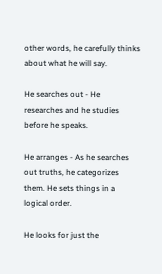other words, he carefully thinks about what he will say.

He searches out - He researches and he studies before he speaks.

He arranges - As he searches out truths, he categorizes them. He sets things in a logical order.

He looks for just the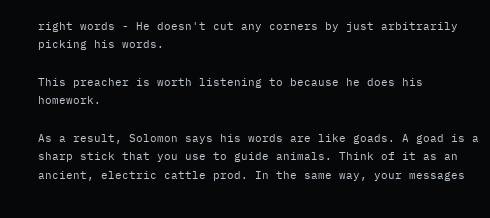right words - He doesn't cut any corners by just arbitrarily picking his words.

This preacher is worth listening to because he does his homework.

As a result, Solomon says his words are like goads. A goad is a sharp stick that you use to guide animals. Think of it as an ancient, electric cattle prod. In the same way, your messages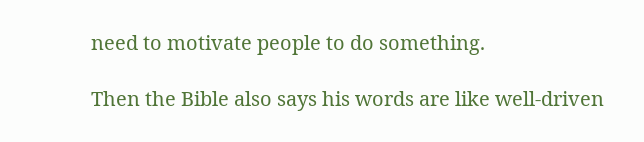need to motivate people to do something.

Then the Bible also says his words are like well-driven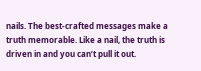nails. The best-crafted messages make a truth memorable. Like a nail, the truth is driven in and you can’t pull it out.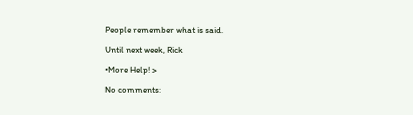People remember what is said.

Until next week, Rick

•More Help! >

No comments: